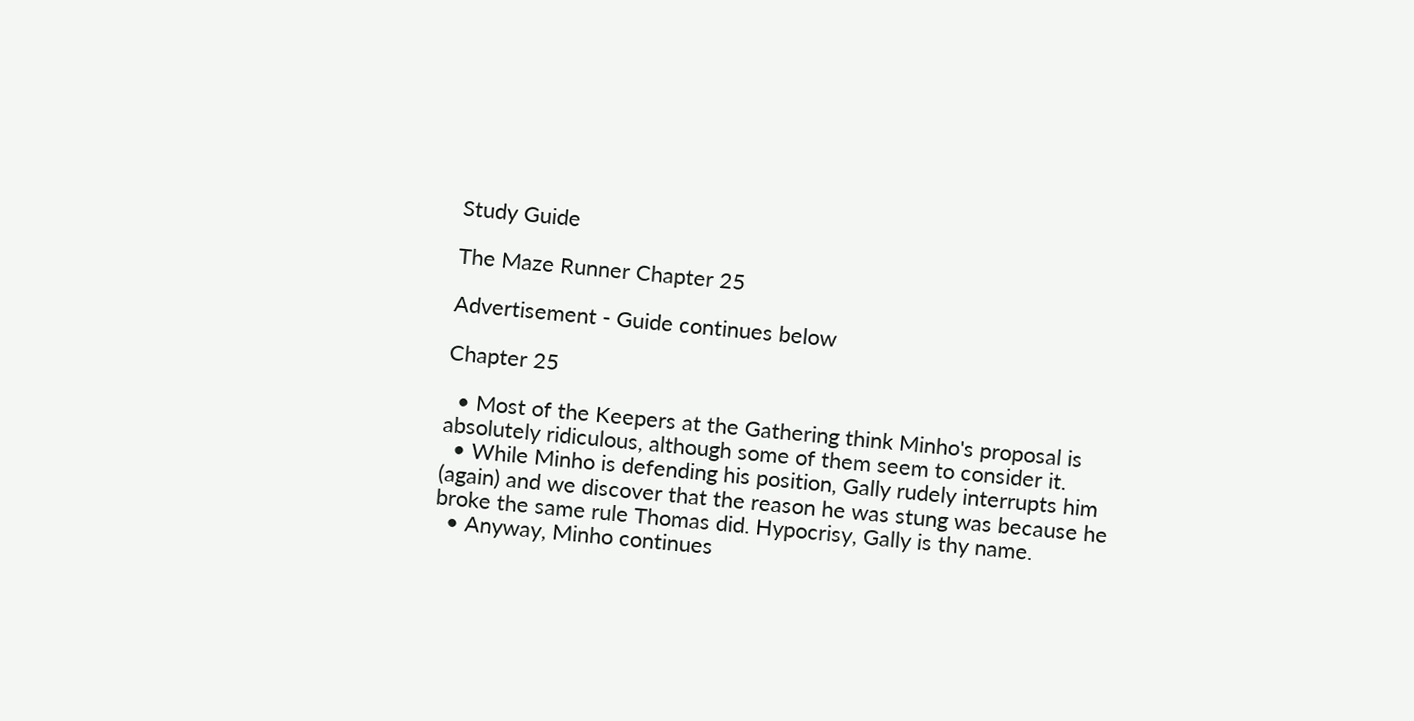Study Guide

The Maze Runner Chapter 25

Advertisement - Guide continues below

Chapter 25

  • Most of the Keepers at the Gathering think Minho's proposal is absolutely ridiculous, although some of them seem to consider it.
  • While Minho is defending his position, Gally rudely interrupts him (again) and we discover that the reason he was stung was because he broke the same rule Thomas did. Hypocrisy, Gally is thy name.
  • Anyway, Minho continues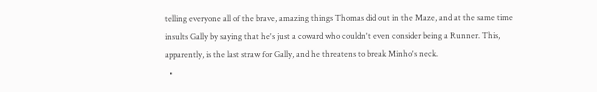telling everyone all of the brave, amazing things Thomas did out in the Maze, and at the same time insults Gally by saying that he's just a coward who couldn't even consider being a Runner. This, apparently, is the last straw for Gally, and he threatens to break Minho's neck.
  •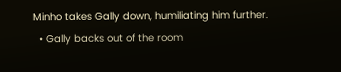Minho takes Gally down, humiliating him further.
  • Gally backs out of the room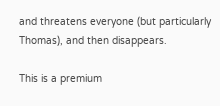and threatens everyone (but particularly Thomas), and then disappears.

This is a premium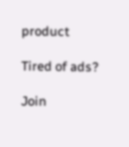product

Tired of ads?

Join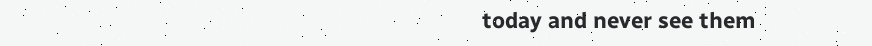today and never see them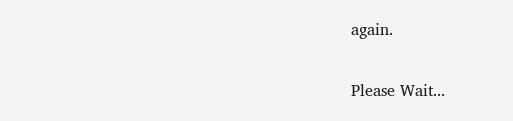again.

Please Wait...